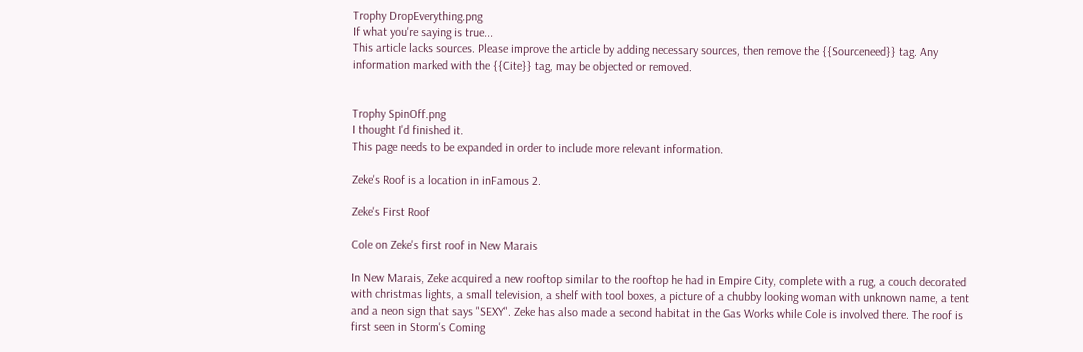Trophy DropEverything.png
If what you're saying is true...
This article lacks sources. Please improve the article by adding necessary sources, then remove the {{Sourceneed}} tag. Any information marked with the {{Cite}} tag, may be objected or removed.


Trophy SpinOff.png
I thought I'd finished it.
This page needs to be expanded in order to include more relevant information.

Zeke's Roof is a location in inFamous 2.

Zeke's First Roof

Cole on Zeke's first roof in New Marais

In New Marais, Zeke acquired a new rooftop similar to the rooftop he had in Empire City, complete with a rug, a couch decorated with christmas lights, a small television, a shelf with tool boxes, a picture of a chubby looking woman with unknown name, a tent and a neon sign that says "SEXY". Zeke has also made a second habitat in the Gas Works while Cole is involved there. The roof is first seen in Storm's Coming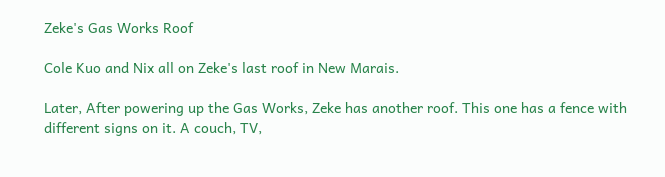Zeke's Gas Works Roof

Cole Kuo and Nix all on Zeke's last roof in New Marais.

Later, After powering up the Gas Works, Zeke has another roof. This one has a fence with different signs on it. A couch, TV,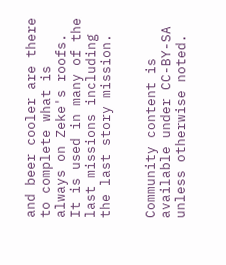and beer cooler are there to complete what is always on Zeke's roofs. It is used in many of the last missions including the last story mission.


Community content is available under CC-BY-SA unless otherwise noted.